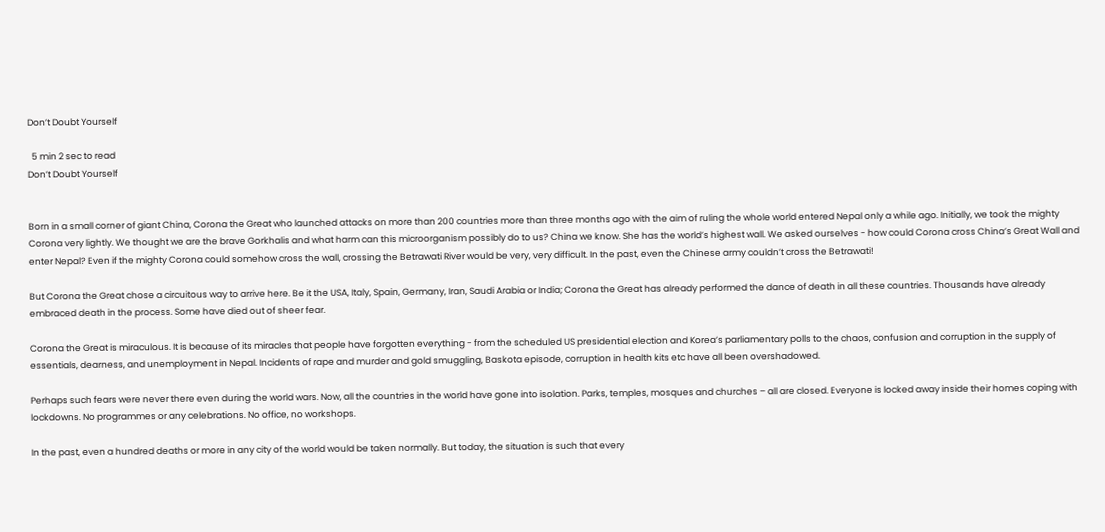Don’t Doubt Yourself

  5 min 2 sec to read
Don’t Doubt Yourself


Born in a small corner of giant China, Corona the Great who launched attacks on more than 200 countries more than three months ago with the aim of ruling the whole world entered Nepal only a while ago. Initially, we took the mighty Corona very lightly. We thought we are the brave Gorkhalis and what harm can this microorganism possibly do to us? China we know. She has the world’s highest wall. We asked ourselves - how could Corona cross China’s Great Wall and enter Nepal? Even if the mighty Corona could somehow cross the wall, crossing the Betrawati River would be very, very difficult. In the past, even the Chinese army couldn’t cross the Betrawati!

But Corona the Great chose a circuitous way to arrive here. Be it the USA, Italy, Spain, Germany, Iran, Saudi Arabia or India; Corona the Great has already performed the dance of death in all these countries. Thousands have already embraced death in the process. Some have died out of sheer fear.

Corona the Great is miraculous. It is because of its miracles that people have forgotten everything - from the scheduled US presidential election and Korea’s parliamentary polls to the chaos, confusion and corruption in the supply of essentials, dearness, and unemployment in Nepal. Incidents of rape and murder and gold smuggling, Baskota episode, corruption in health kits etc have all been overshadowed.

Perhaps such fears were never there even during the world wars. Now, all the countries in the world have gone into isolation. Parks, temples, mosques and churches – all are closed. Everyone is locked away inside their homes coping with lockdowns. No programmes or any celebrations. No office, no workshops.

In the past, even a hundred deaths or more in any city of the world would be taken normally. But today, the situation is such that every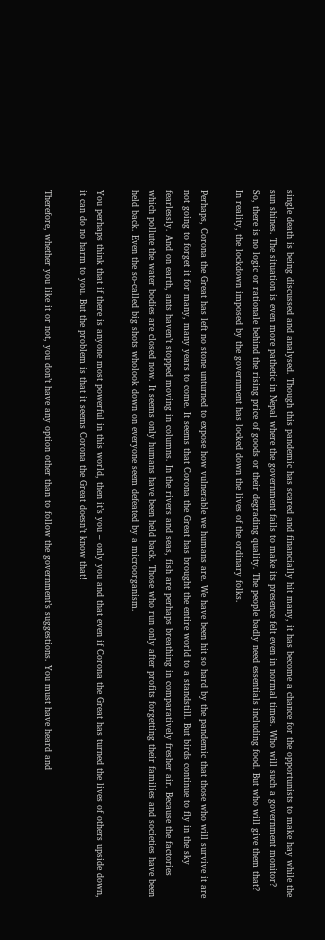single death is being discussed and analysed. Though this pandemic has scared and financially hit many, it has become a chance for the opportunists to make hay while the sun shines. The situation is even more pathetic in Nepal where the government fails to make its presence felt even in normal times. Who will such a government monitor? So, there is no logic or rationale behind the rising price of goods or their degrading quality. The people badly need essentials including food. But who will give them that? In reality, the lockdown imposed by the government has locked down the lives of the ordinary folks.

Perhaps, Corona the Great has left no stone unturned to expose how vulnerable we humans are. We have been hit so hard by the pandemic that those who will survive it are not going to forget it for many, many years to come. It seems that Corona the Great has brought the entire world to a standstill. But birds continue to fly in the sky fearlessly. And on earth, ants haven’t stopped moving in columns. In the rivers and seas, fish are perhaps breathing in comparatively fresher air. Because the factories which pollute the water bodies are closed now. It seems only humans have been held back. Those who run only after profits forgetting their families and societies have been held back. Even the so-called big shots wholook down on everyone seem defeated by a microorganism.

You perhaps think that if there is anyone most powerful in this world, then it’s you – only you and that even if Corona the Great has turned the lives of others upside down, it can do no harm to you. But the problem is that it seems Corona the Great doesn’t know that!

Therefore, whether you like it or not, you don’t have any option other than to follow the government’s suggestions. You must have heard and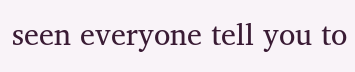seen everyone tell you to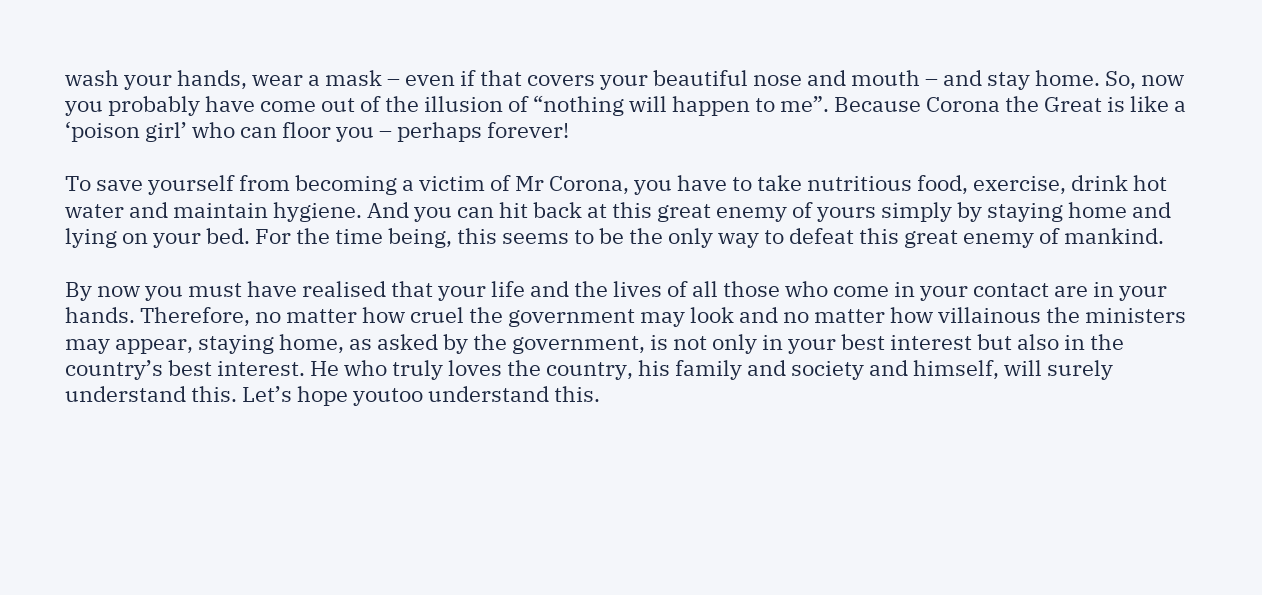wash your hands, wear a mask – even if that covers your beautiful nose and mouth – and stay home. So, now you probably have come out of the illusion of “nothing will happen to me”. Because Corona the Great is like a ‘poison girl’ who can floor you – perhaps forever!

To save yourself from becoming a victim of Mr Corona, you have to take nutritious food, exercise, drink hot water and maintain hygiene. And you can hit back at this great enemy of yours simply by staying home and lying on your bed. For the time being, this seems to be the only way to defeat this great enemy of mankind.

By now you must have realised that your life and the lives of all those who come in your contact are in your hands. Therefore, no matter how cruel the government may look and no matter how villainous the ministers may appear, staying home, as asked by the government, is not only in your best interest but also in the country’s best interest. He who truly loves the country, his family and society and himself, will surely understand this. Let’s hope youtoo understand this.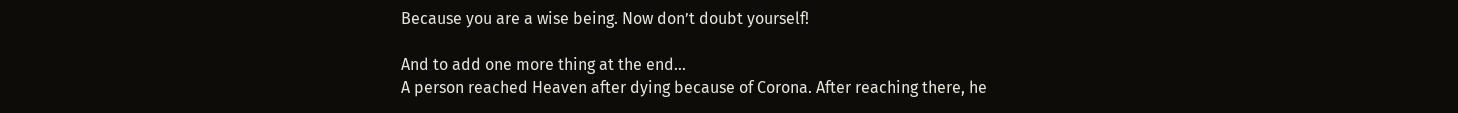Because you are a wise being. Now don’t doubt yourself!

And to add one more thing at the end…
A person reached Heaven after dying because of Corona. After reaching there, he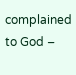complained to God –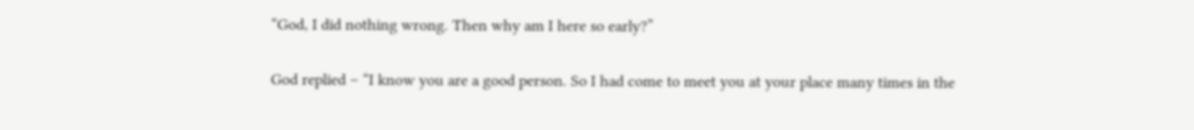“God, I did nothing wrong. Then why am I here so early?”

God replied – “I know you are a good person. So I had come to meet you at your place many times in the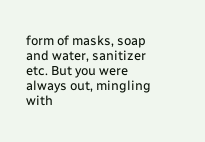form of masks, soap and water, sanitizer etc. But you were always out, mingling with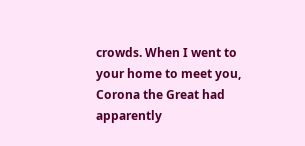crowds. When I went to your home to meet you, Corona the Great had apparently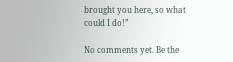brought you here, so what could I do!”

No comments yet. Be the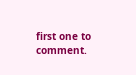first one to comment.